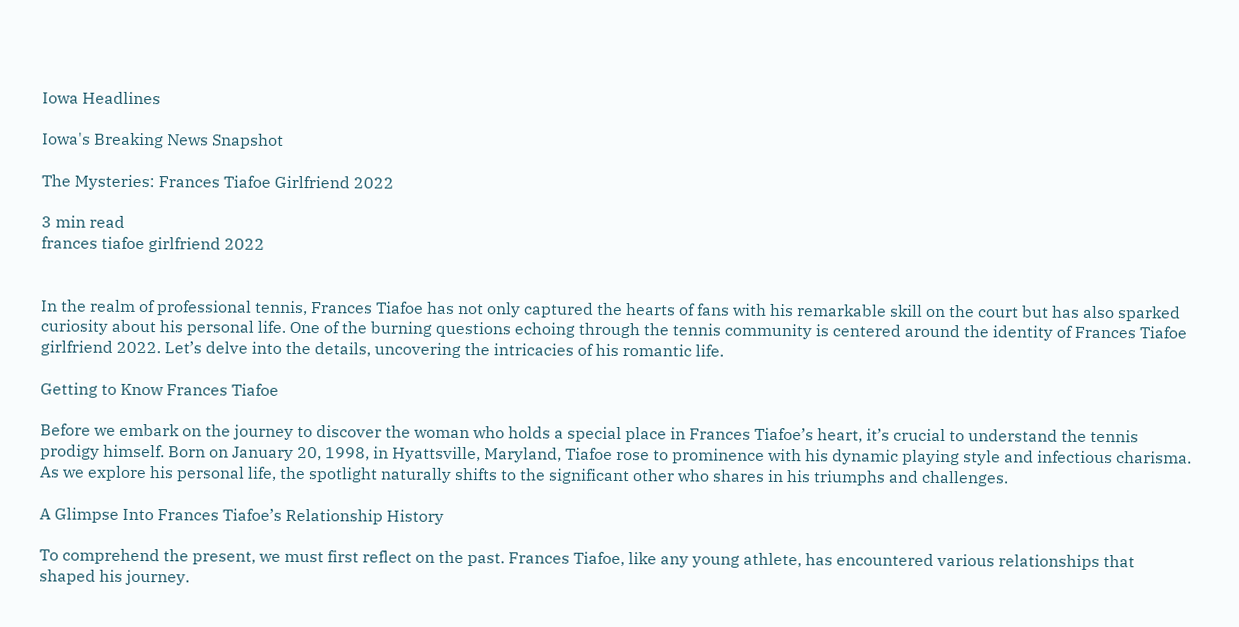Iowa Headlines

Iowa's Breaking News Snapshot

The Mysteries: Frances Tiafoe Girlfriend 2022

3 min read
frances tiafoe girlfriend 2022


In the realm of professional tennis, Frances Tiafoe has not only captured the hearts of fans with his remarkable skill on the court but has also sparked curiosity about his personal life. One of the burning questions echoing through the tennis community is centered around the identity of Frances Tiafoe girlfriend 2022. Let’s delve into the details, uncovering the intricacies of his romantic life.

Getting to Know Frances Tiafoe

Before we embark on the journey to discover the woman who holds a special place in Frances Tiafoe’s heart, it’s crucial to understand the tennis prodigy himself. Born on January 20, 1998, in Hyattsville, Maryland, Tiafoe rose to prominence with his dynamic playing style and infectious charisma. As we explore his personal life, the spotlight naturally shifts to the significant other who shares in his triumphs and challenges.

A Glimpse Into Frances Tiafoe’s Relationship History

To comprehend the present, we must first reflect on the past. Frances Tiafoe, like any young athlete, has encountered various relationships that shaped his journey.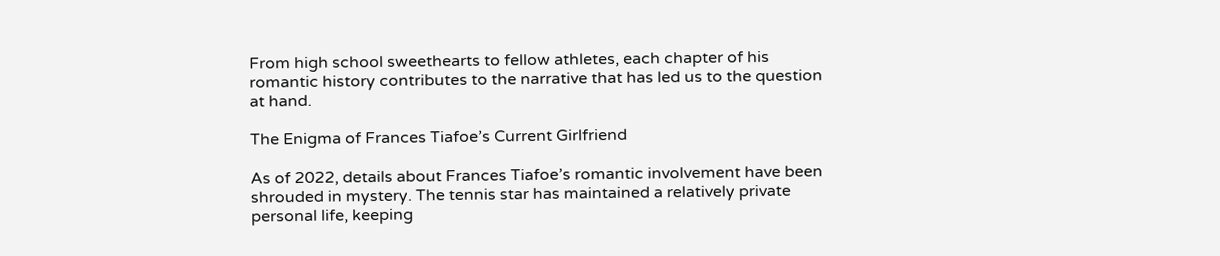From high school sweethearts to fellow athletes, each chapter of his romantic history contributes to the narrative that has led us to the question at hand.

The Enigma of Frances Tiafoe’s Current Girlfriend

As of 2022, details about Frances Tiafoe’s romantic involvement have been shrouded in mystery. The tennis star has maintained a relatively private personal life, keeping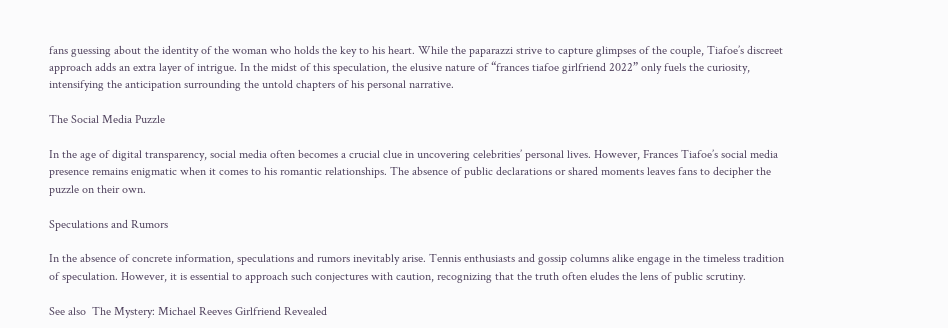fans guessing about the identity of the woman who holds the key to his heart. While the paparazzi strive to capture glimpses of the couple, Tiafoe’s discreet approach adds an extra layer of intrigue. In the midst of this speculation, the elusive nature of “frances tiafoe girlfriend 2022” only fuels the curiosity, intensifying the anticipation surrounding the untold chapters of his personal narrative.

The Social Media Puzzle

In the age of digital transparency, social media often becomes a crucial clue in uncovering celebrities’ personal lives. However, Frances Tiafoe’s social media presence remains enigmatic when it comes to his romantic relationships. The absence of public declarations or shared moments leaves fans to decipher the puzzle on their own.

Speculations and Rumors

In the absence of concrete information, speculations and rumors inevitably arise. Tennis enthusiasts and gossip columns alike engage in the timeless tradition of speculation. However, it is essential to approach such conjectures with caution, recognizing that the truth often eludes the lens of public scrutiny.

See also  The Mystery: Michael Reeves Girlfriend Revealed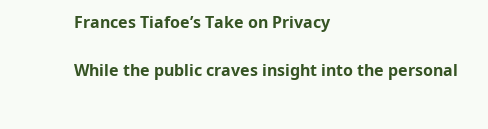Frances Tiafoe’s Take on Privacy

While the public craves insight into the personal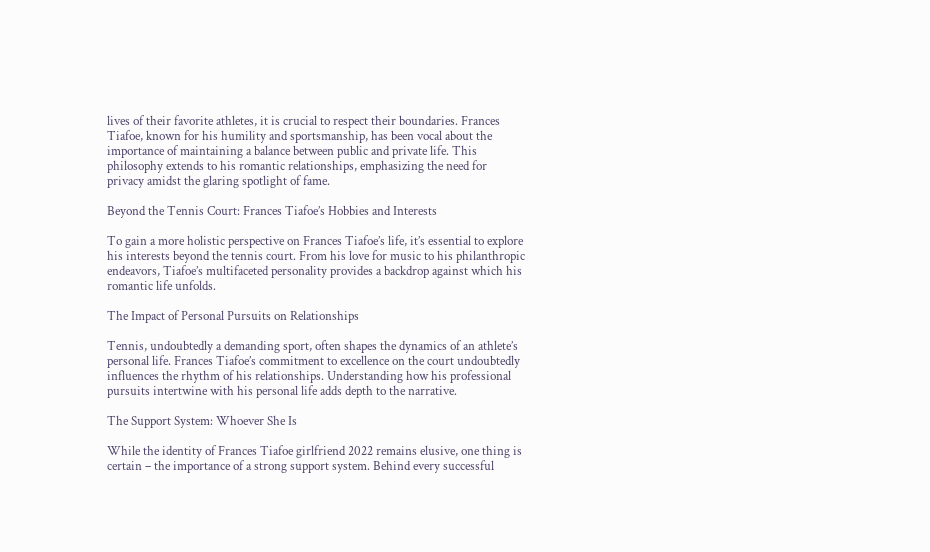lives of their favorite athletes, it is crucial to respect their boundaries. Frances Tiafoe, known for his humility and sportsmanship, has been vocal about the importance of maintaining a balance between public and private life. This philosophy extends to his romantic relationships, emphasizing the need for privacy amidst the glaring spotlight of fame.

Beyond the Tennis Court: Frances Tiafoe’s Hobbies and Interests

To gain a more holistic perspective on Frances Tiafoe’s life, it’s essential to explore his interests beyond the tennis court. From his love for music to his philanthropic endeavors, Tiafoe’s multifaceted personality provides a backdrop against which his romantic life unfolds.

The Impact of Personal Pursuits on Relationships

Tennis, undoubtedly a demanding sport, often shapes the dynamics of an athlete’s personal life. Frances Tiafoe’s commitment to excellence on the court undoubtedly influences the rhythm of his relationships. Understanding how his professional pursuits intertwine with his personal life adds depth to the narrative.

The Support System: Whoever She Is

While the identity of Frances Tiafoe girlfriend 2022 remains elusive, one thing is certain – the importance of a strong support system. Behind every successful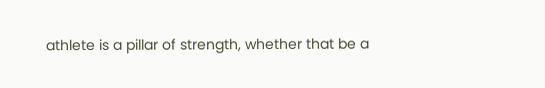athlete is a pillar of strength, whether that be a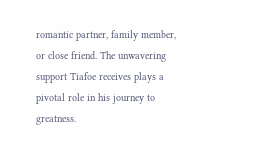romantic partner, family member, or close friend. The unwavering support Tiafoe receives plays a pivotal role in his journey to greatness.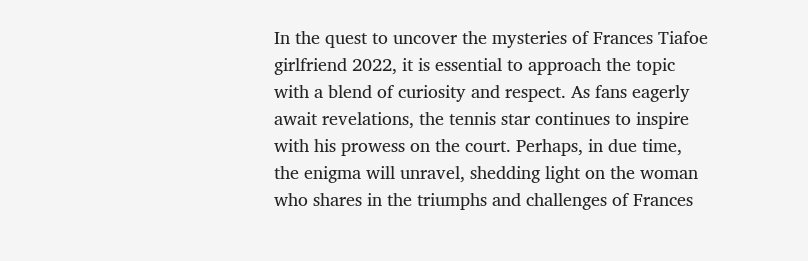In the quest to uncover the mysteries of Frances Tiafoe girlfriend 2022, it is essential to approach the topic with a blend of curiosity and respect. As fans eagerly await revelations, the tennis star continues to inspire with his prowess on the court. Perhaps, in due time, the enigma will unravel, shedding light on the woman who shares in the triumphs and challenges of Frances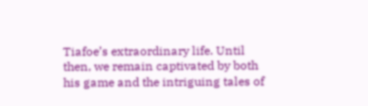Tiafoe’s extraordinary life. Until then, we remain captivated by both his game and the intriguing tales of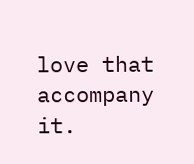love that accompany it.